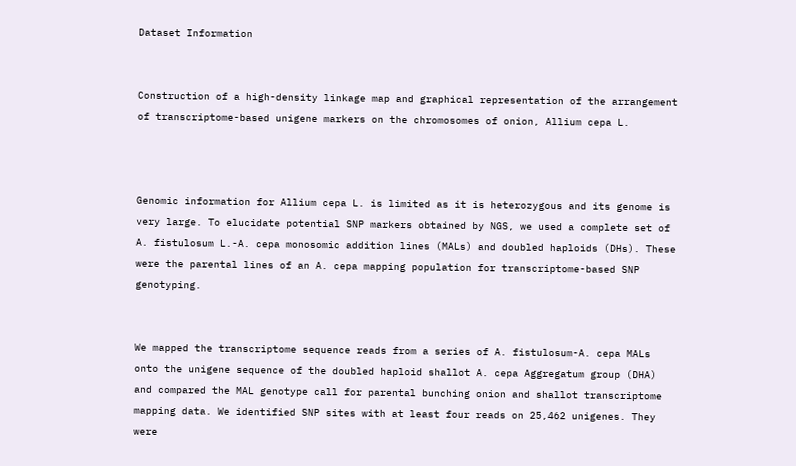Dataset Information


Construction of a high-density linkage map and graphical representation of the arrangement of transcriptome-based unigene markers on the chromosomes of onion, Allium cepa L.



Genomic information for Allium cepa L. is limited as it is heterozygous and its genome is very large. To elucidate potential SNP markers obtained by NGS, we used a complete set of A. fistulosum L.-A. cepa monosomic addition lines (MALs) and doubled haploids (DHs). These were the parental lines of an A. cepa mapping population for transcriptome-based SNP genotyping.


We mapped the transcriptome sequence reads from a series of A. fistulosum-A. cepa MALs onto the unigene sequence of the doubled haploid shallot A. cepa Aggregatum group (DHA) and compared the MAL genotype call for parental bunching onion and shallot transcriptome mapping data. We identified SNP sites with at least four reads on 25,462 unigenes. They were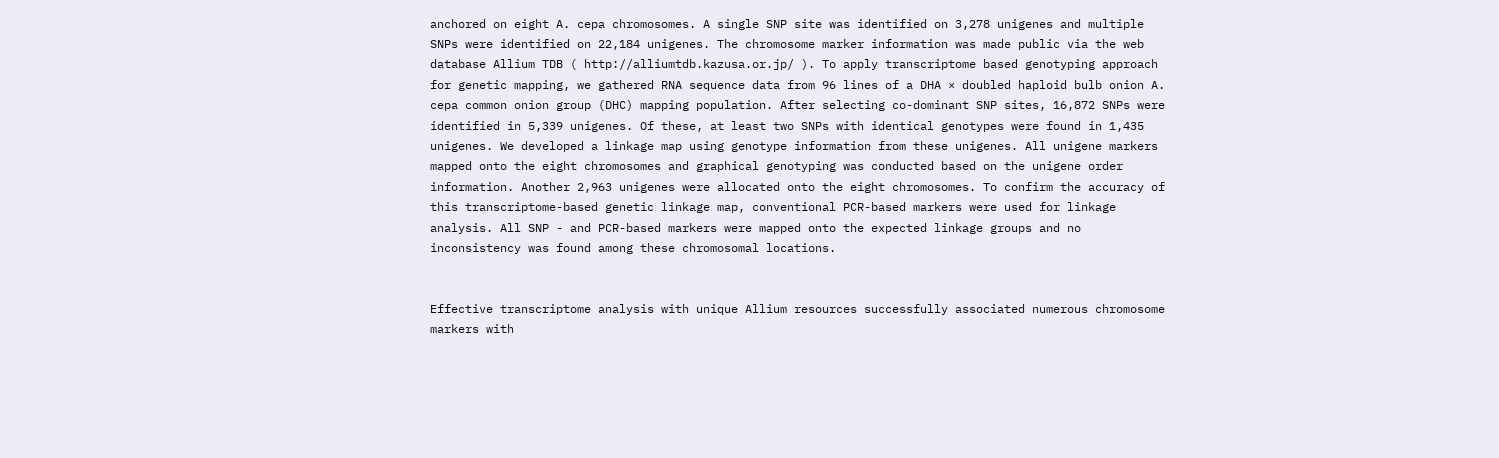anchored on eight A. cepa chromosomes. A single SNP site was identified on 3,278 unigenes and multiple SNPs were identified on 22,184 unigenes. The chromosome marker information was made public via the web database Allium TDB ( http://alliumtdb.kazusa.or.jp/ ). To apply transcriptome based genotyping approach for genetic mapping, we gathered RNA sequence data from 96 lines of a DHA × doubled haploid bulb onion A. cepa common onion group (DHC) mapping population. After selecting co-dominant SNP sites, 16,872 SNPs were identified in 5,339 unigenes. Of these, at least two SNPs with identical genotypes were found in 1,435 unigenes. We developed a linkage map using genotype information from these unigenes. All unigene markers mapped onto the eight chromosomes and graphical genotyping was conducted based on the unigene order information. Another 2,963 unigenes were allocated onto the eight chromosomes. To confirm the accuracy of this transcriptome-based genetic linkage map, conventional PCR-based markers were used for linkage analysis. All SNP - and PCR-based markers were mapped onto the expected linkage groups and no inconsistency was found among these chromosomal locations.


Effective transcriptome analysis with unique Allium resources successfully associated numerous chromosome markers with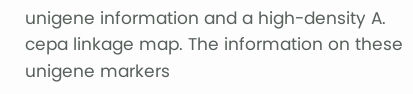unigene information and a high-density A. cepa linkage map. The information on these unigene markers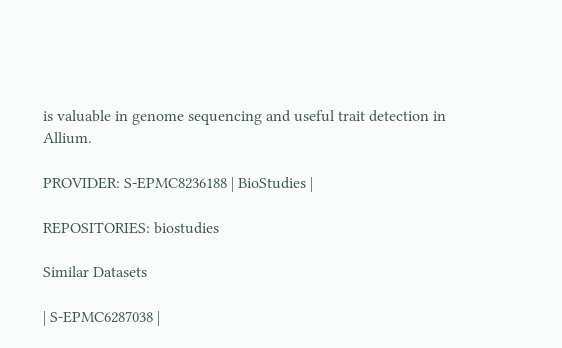is valuable in genome sequencing and useful trait detection in Allium.

PROVIDER: S-EPMC8236188 | BioStudies |

REPOSITORIES: biostudies

Similar Datasets

| S-EPMC6287038 |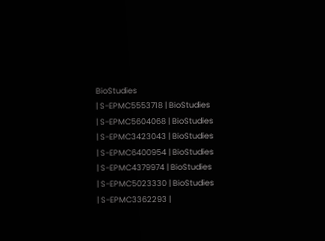BioStudies
| S-EPMC5553718 | BioStudies
| S-EPMC5604068 | BioStudies
| S-EPMC3423043 | BioStudies
| S-EPMC6400954 | BioStudies
| S-EPMC4379974 | BioStudies
| S-EPMC5023330 | BioStudies
| S-EPMC3362293 |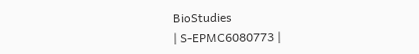BioStudies
| S-EPMC6080773 |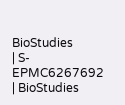BioStudies
| S-EPMC6267692 | BioStudies